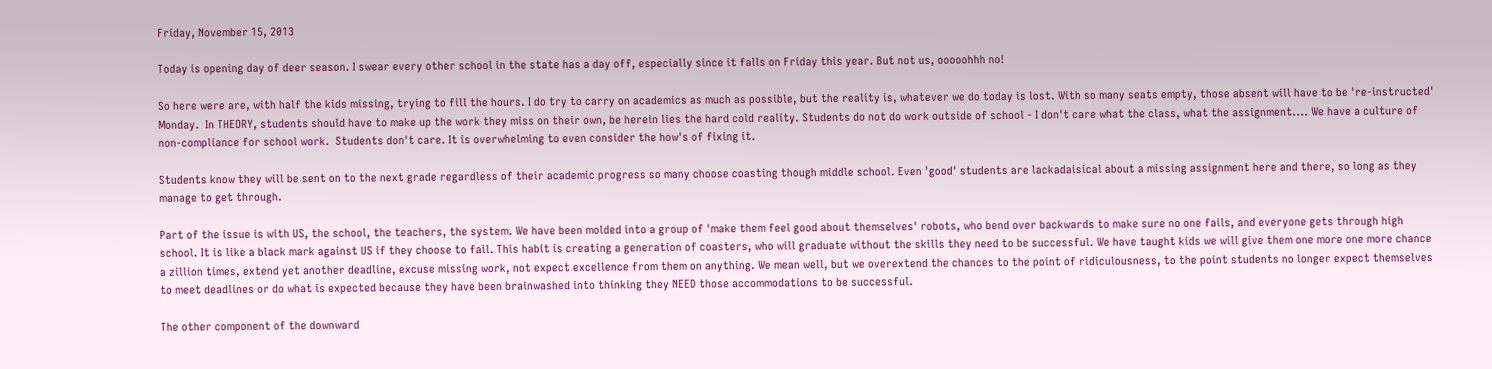Friday, November 15, 2013

Today is opening day of deer season. I swear every other school in the state has a day off, especially since it falls on Friday this year. But not us, ooooohhh no!

So here were are, with half the kids missing, trying to fill the hours. I do try to carry on academics as much as possible, but the reality is, whatever we do today is lost. With so many seats empty, those absent will have to be 're-instructed' Monday.  In THEORY, students should have to make up the work they miss on their own, be herein lies the hard cold reality. Students do not do work outside of school - I don't care what the class, what the assignment.... We have a culture of non-compliance for school work.  Students don't care. It is overwhelming to even consider the how's of fixing it.

Students know they will be sent on to the next grade regardless of their academic progress so many choose coasting though middle school. Even 'good' students are lackadaisical about a missing assignment here and there, so long as they manage to get through.

Part of the issue is with US, the school, the teachers, the system. We have been molded into a group of 'make them feel good about themselves' robots, who bend over backwards to make sure no one fails, and everyone gets through high school. It is like a black mark against US if they choose to fail. This habit is creating a generation of coasters, who will graduate without the skills they need to be successful. We have taught kids we will give them one more one more chance a zillion times, extend yet another deadline, excuse missing work, not expect excellence from them on anything. We mean well, but we overextend the chances to the point of ridiculousness, to the point students no longer expect themselves to meet deadlines or do what is expected because they have been brainwashed into thinking they NEED those accommodations to be successful.

The other component of the downward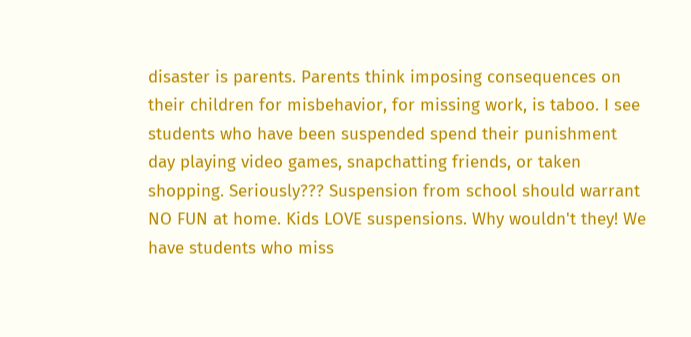disaster is parents. Parents think imposing consequences on their children for misbehavior, for missing work, is taboo. I see students who have been suspended spend their punishment day playing video games, snapchatting friends, or taken shopping. Seriously??? Suspension from school should warrant NO FUN at home. Kids LOVE suspensions. Why wouldn't they! We have students who miss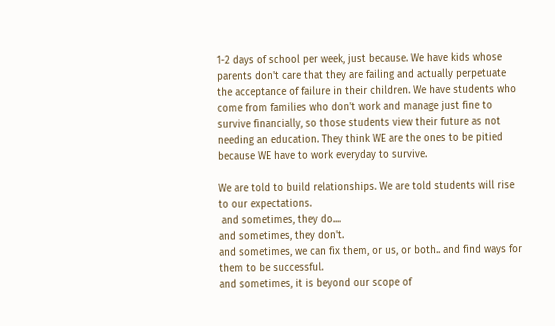1-2 days of school per week, just because. We have kids whose parents don't care that they are failing and actually perpetuate the acceptance of failure in their children. We have students who come from families who don't work and manage just fine to survive financially, so those students view their future as not needing an education. They think WE are the ones to be pitied because WE have to work everyday to survive.

We are told to build relationships. We are told students will rise to our expectations.
 and sometimes, they do....
and sometimes, they don't.
and sometimes, we can fix them, or us, or both.. and find ways for them to be successful.
and sometimes, it is beyond our scope of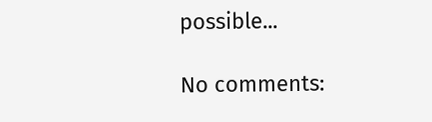possible...

No comments: